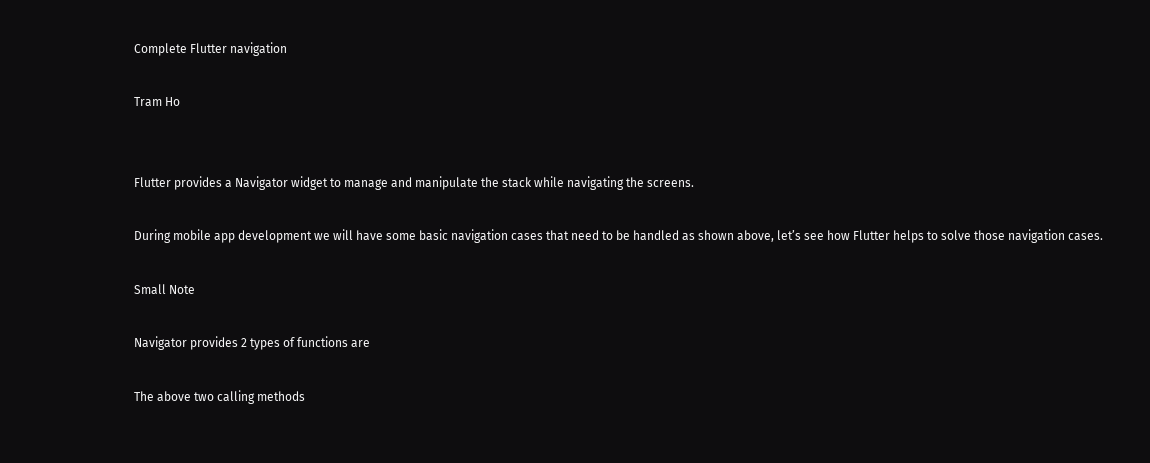Complete Flutter navigation

Tram Ho


Flutter provides a Navigator widget to manage and manipulate the stack while navigating the screens.

During mobile app development we will have some basic navigation cases that need to be handled as shown above, let’s see how Flutter helps to solve those navigation cases.

Small Note

Navigator provides 2 types of functions are

The above two calling methods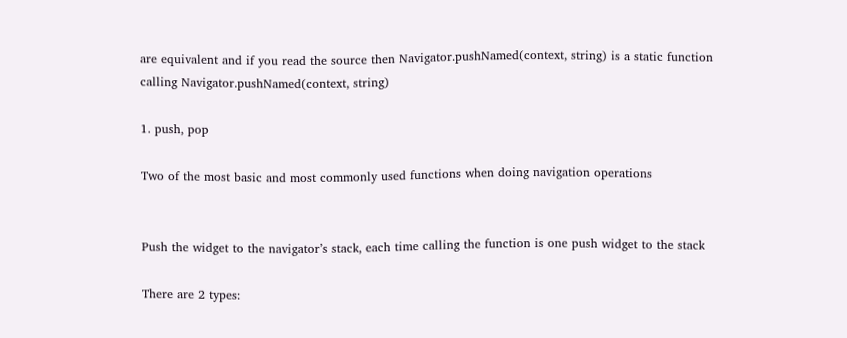are equivalent and if you read the source then Navigator.pushNamed(context, string) is a static function calling Navigator.pushNamed(context, string)

1. push, pop

Two of the most basic and most commonly used functions when doing navigation operations


Push the widget to the navigator’s stack, each time calling the function is one push widget to the stack

There are 2 types: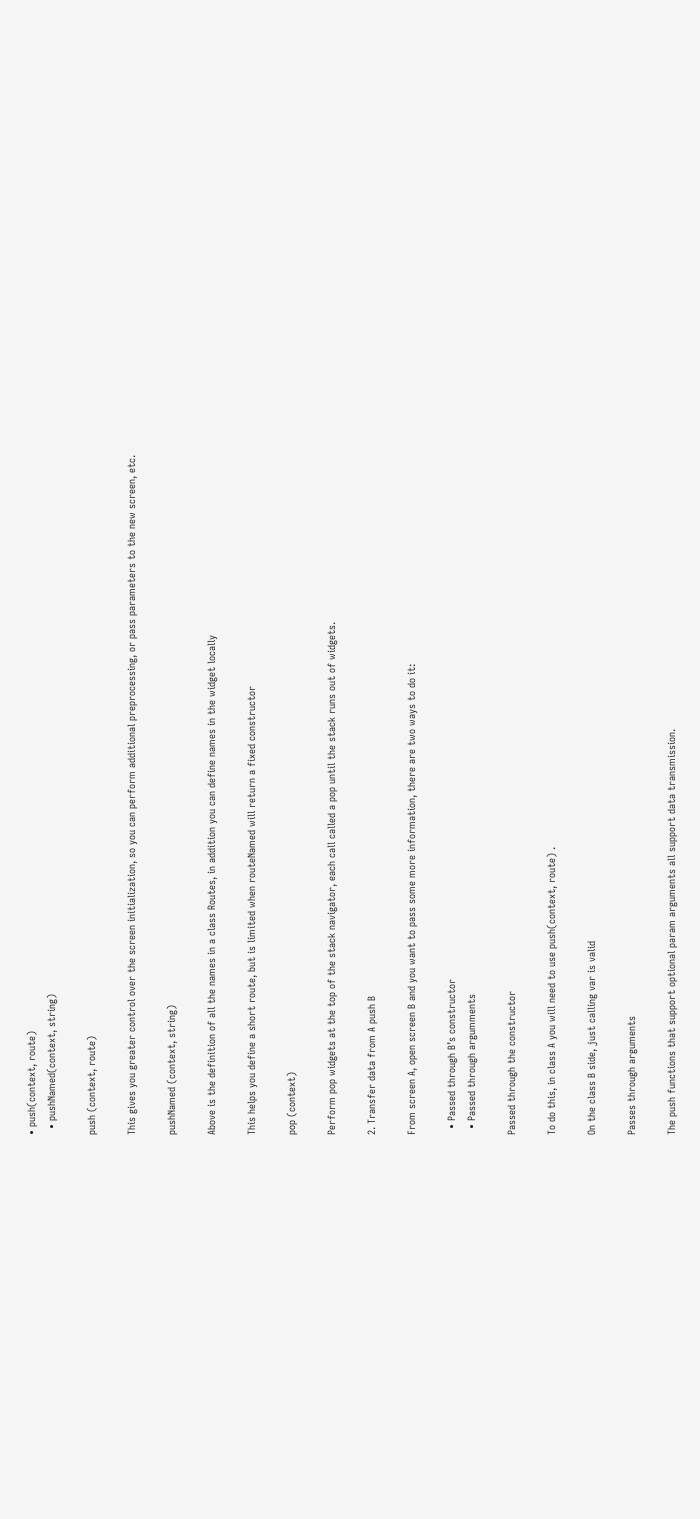• push(context, route)
  • pushNamed(context, string)

push (context, route)

This gives you greater control over the screen initialization, so you can perform additional preprocessing, or pass parameters to the new screen, etc.

pushNamed (context, string)

Above is the definition of all the names in a class Routes, in addition you can define names in the widget locally

This helps you define a short route, but is limited when routeNamed will return a fixed constructor

pop (context)

Perform pop widgets at the top of the stack navigator, each call called a pop until the stack runs out of widgets.

2. Transfer data from A push B

From screen A, open screen B and you want to pass some more information, there are two ways to do it:

  • Passed through B’s constructor
  • Passed through argumments

Passed through the constructor

To do this, in class A you will need to use push(context, route) .

On the class B side, just calling var is valid

Passes through arguments

The push functions that support optional param arguments all support data transmission.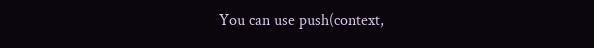You can use push(context,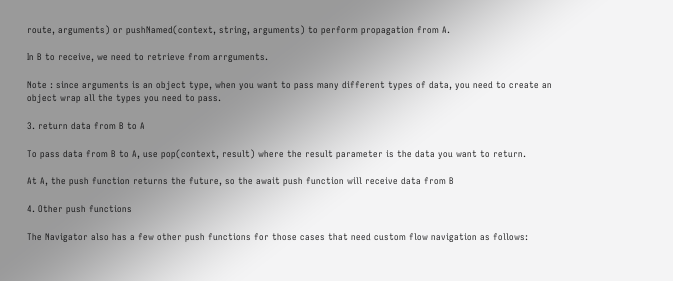route, arguments) or pushNamed(context, string, arguments) to perform propagation from A.

In B to receive, we need to retrieve from arrguments.

Note : since arguments is an object type, when you want to pass many different types of data, you need to create an object wrap all the types you need to pass.

3. return data from B to A

To pass data from B to A, use pop(context, result) where the result parameter is the data you want to return.

At A, the push function returns the future, so the await push function will receive data from B

4. Other push functions

The Navigator also has a few other push functions for those cases that need custom flow navigation as follows: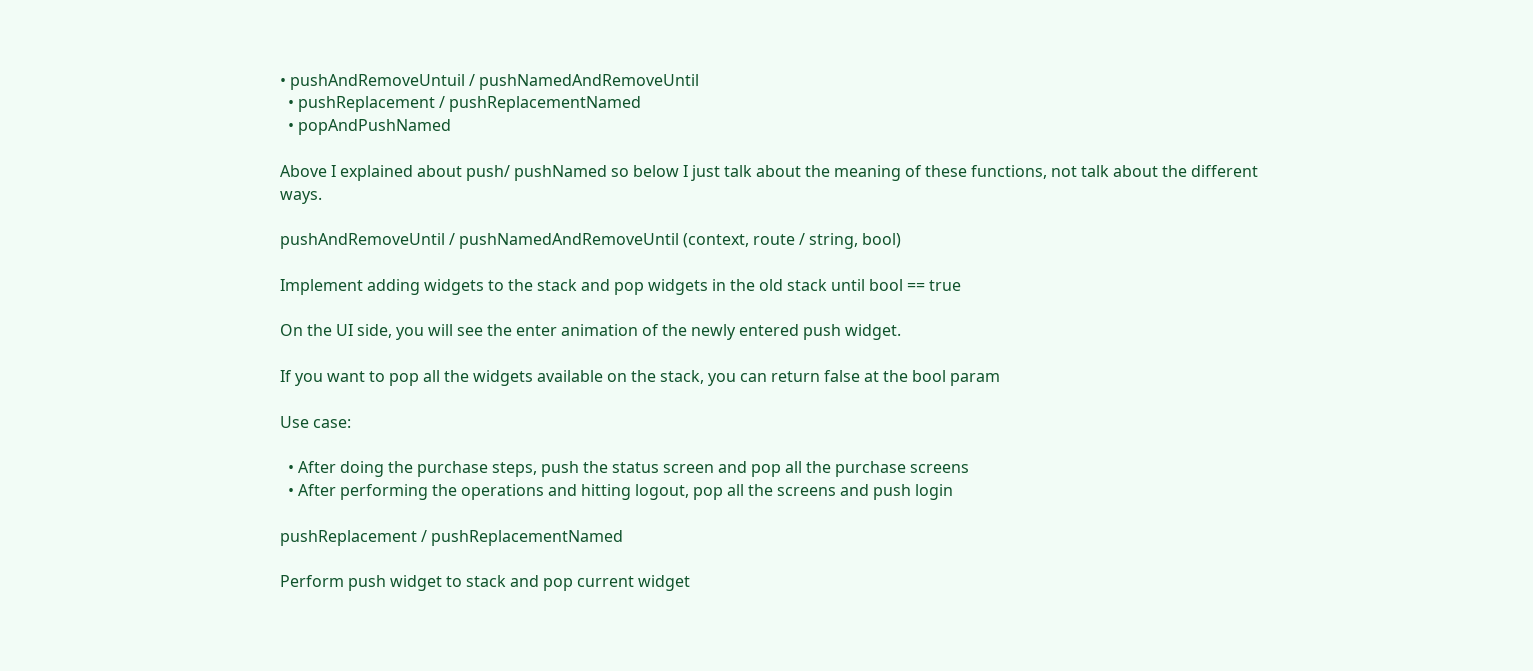• pushAndRemoveUntuil / pushNamedAndRemoveUntil
  • pushReplacement / pushReplacementNamed
  • popAndPushNamed

Above I explained about push/ pushNamed so below I just talk about the meaning of these functions, not talk about the different ways.

pushAndRemoveUntil / pushNamedAndRemoveUntil (context, route / string, bool)

Implement adding widgets to the stack and pop widgets in the old stack until bool == true

On the UI side, you will see the enter animation of the newly entered push widget.

If you want to pop all the widgets available on the stack, you can return false at the bool param

Use case:

  • After doing the purchase steps, push the status screen and pop all the purchase screens
  • After performing the operations and hitting logout, pop all the screens and push login

pushReplacement / pushReplacementNamed

Perform push widget to stack and pop current widget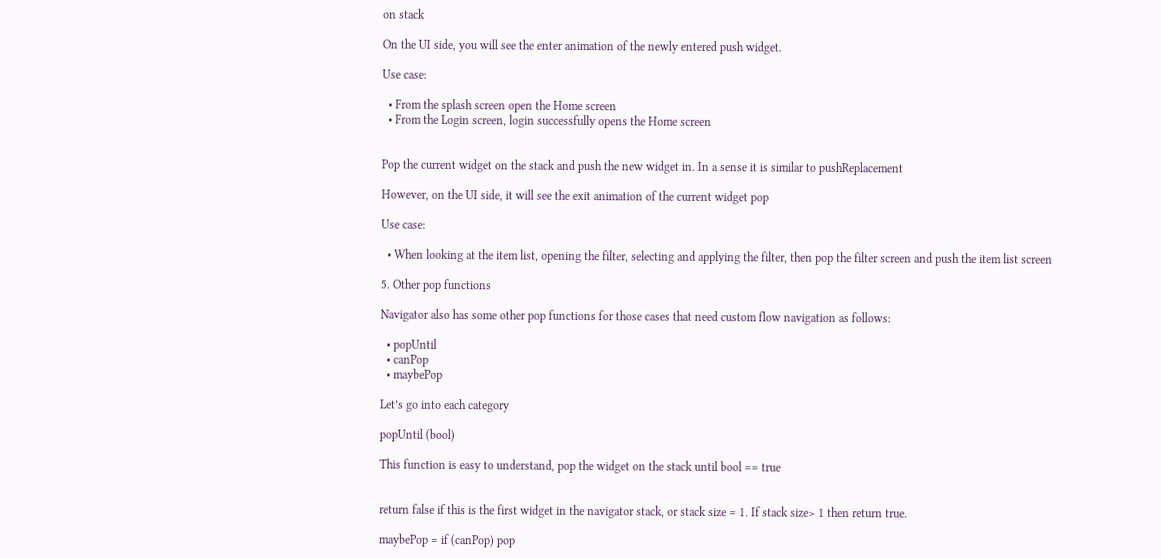on stack

On the UI side, you will see the enter animation of the newly entered push widget.

Use case:

  • From the splash screen open the Home screen
  • From the Login screen, login successfully opens the Home screen


Pop the current widget on the stack and push the new widget in. In a sense it is similar to pushReplacement

However, on the UI side, it will see the exit animation of the current widget pop

Use case:

  • When looking at the item list, opening the filter, selecting and applying the filter, then pop the filter screen and push the item list screen

5. Other pop functions

Navigator also has some other pop functions for those cases that need custom flow navigation as follows:

  • popUntil
  • canPop
  • maybePop

Let’s go into each category

popUntil (bool)

This function is easy to understand, pop the widget on the stack until bool == true


return false if this is the first widget in the navigator stack, or stack size = 1. If stack size> 1 then return true.

maybePop = if (canPop) pop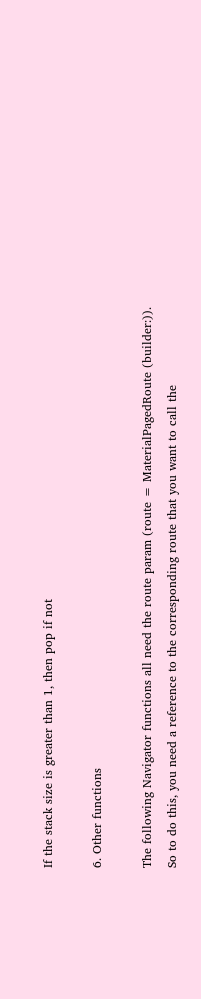If the stack size is greater than 1, then pop if not

6. Other functions

The following Navigator functions all need the route param (route = MaterialPagedRoute (builder:)). So to do this, you need a reference to the corresponding route that you want to call the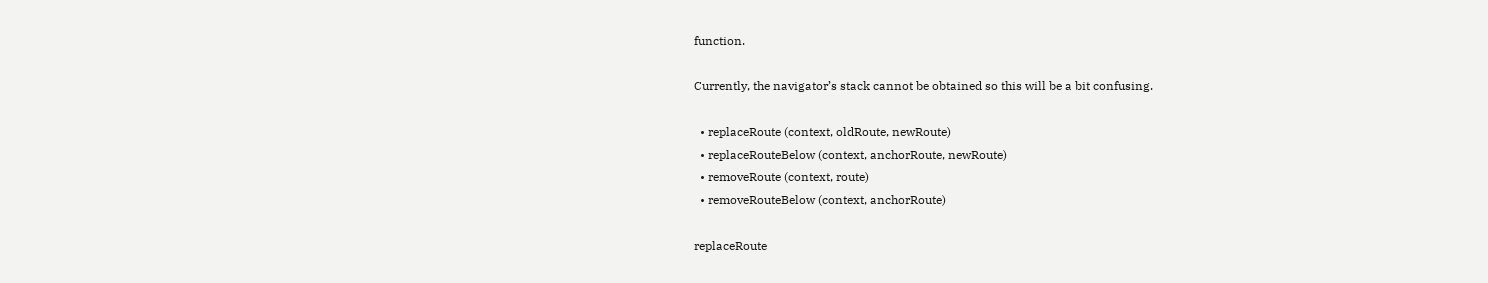function.

Currently, the navigator’s stack cannot be obtained so this will be a bit confusing.

  • replaceRoute (context, oldRoute, newRoute)
  • replaceRouteBelow (context, anchorRoute, newRoute)
  • removeRoute (context, route)
  • removeRouteBelow (context, anchorRoute)

replaceRoute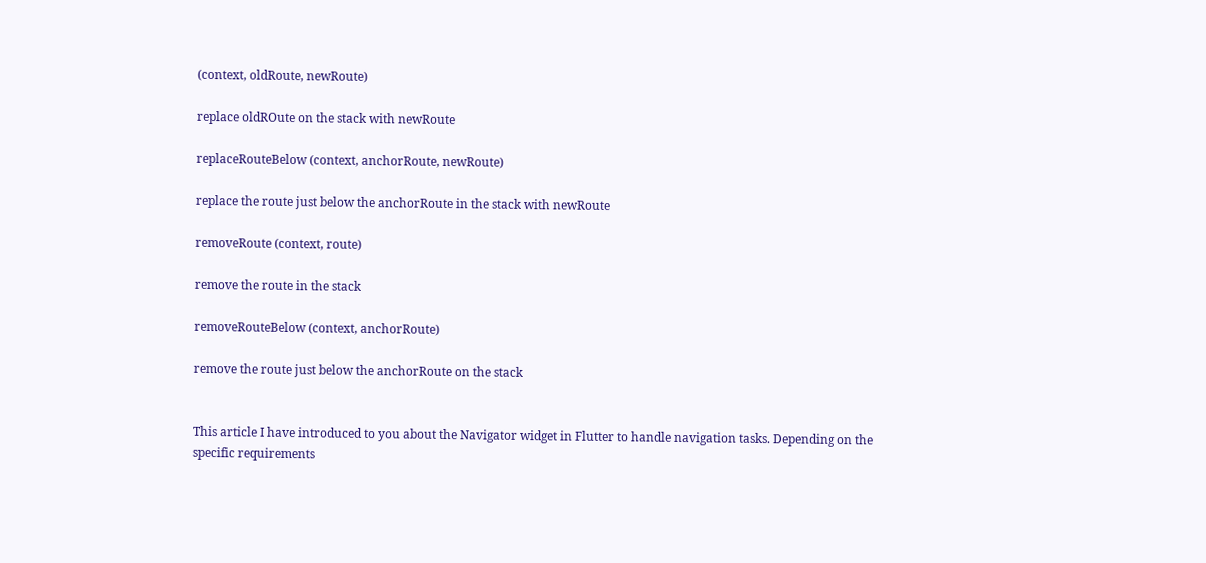(context, oldRoute, newRoute)

replace oldROute on the stack with newRoute

replaceRouteBelow (context, anchorRoute, newRoute)

replace the route just below the anchorRoute in the stack with newRoute

removeRoute (context, route)

remove the route in the stack

removeRouteBelow (context, anchorRoute)

remove the route just below the anchorRoute on the stack


This article I have introduced to you about the Navigator widget in Flutter to handle navigation tasks. Depending on the specific requirements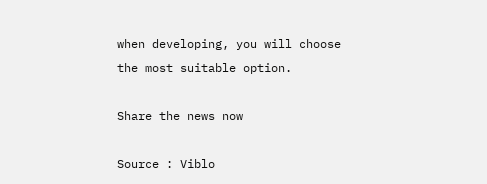when developing, you will choose the most suitable option.

Share the news now

Source : Viblo